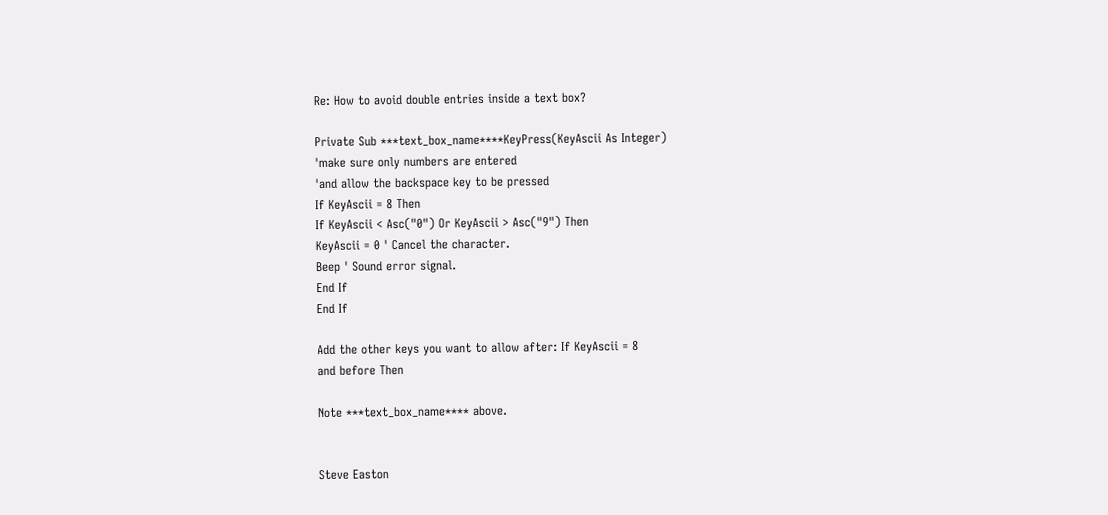Re: How to avoid double entries inside a text box?

Private Sub ***text_box_name****KeyPress(KeyAscii As Integer)
'make sure only numbers are entered
'and allow the backspace key to be pressed
If KeyAscii = 8 Then
If KeyAscii < Asc("0") Or KeyAscii > Asc("9") Then
KeyAscii = 0 ' Cancel the character.
Beep ' Sound error signal.
End If
End If

Add the other keys you want to allow after: If KeyAscii = 8
and before Then

Note ***text_box_name**** above.


Steve Easton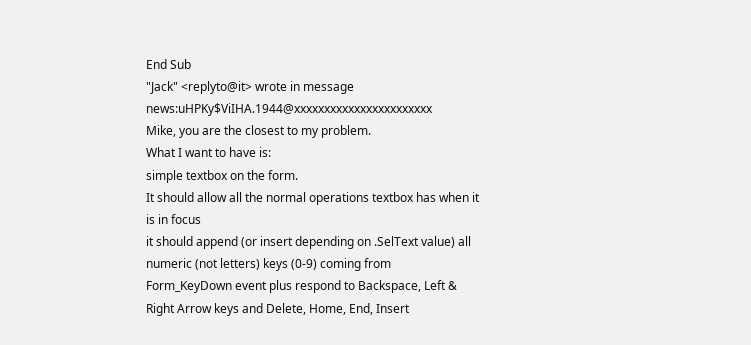End Sub
"Jack" <replyto@it> wrote in message news:uHPKy$ViIHA.1944@xxxxxxxxxxxxxxxxxxxxxxx
Mike, you are the closest to my problem.
What I want to have is:
simple textbox on the form.
It should allow all the normal operations textbox has when it is in focus
it should append (or insert depending on .SelText value) all numeric (not letters) keys (0-9) coming from
Form_KeyDown event plus respond to Backspace, Left & Right Arrow keys and Delete, Home, End, Insert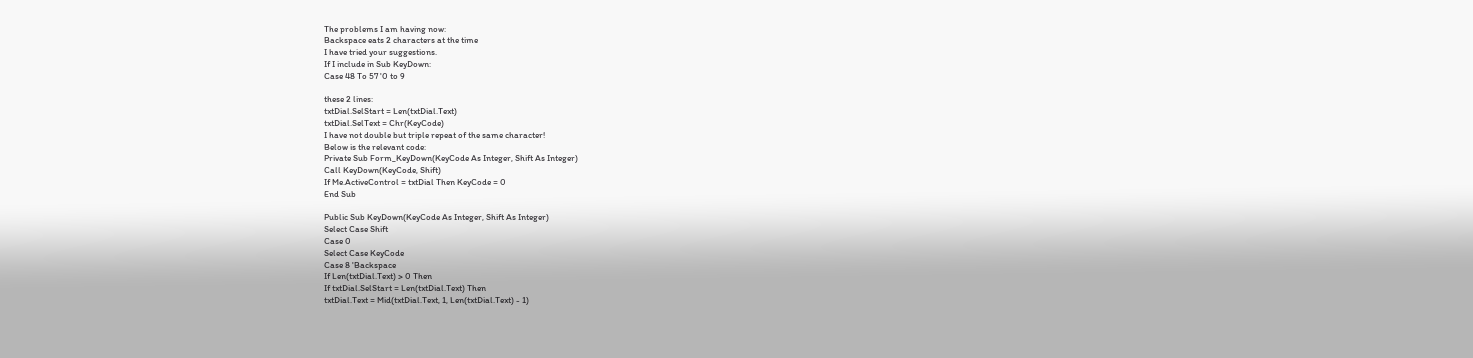The problems I am having now:
Backspace eats 2 characters at the time
I have tried your suggestions.
If I include in Sub KeyDown:
Case 48 To 57 '0 to 9

these 2 lines:
txtDial.SelStart = Len(txtDial.Text)
txtDial.SelText = Chr(KeyCode)
I have not double but triple repeat of the same character!
Below is the relevant code:
Private Sub Form_KeyDown(KeyCode As Integer, Shift As Integer)
Call KeyDown(KeyCode, Shift)
If Me.ActiveControl = txtDial Then KeyCode = 0
End Sub

Public Sub KeyDown(KeyCode As Integer, Shift As Integer)
Select Case Shift
Case 0
Select Case KeyCode
Case 8 'Backspace
If Len(txtDial.Text) > 0 Then
If txtDial.SelStart = Len(txtDial.Text) Then
txtDial.Text = Mid(txtDial.Text, 1, Len(txtDial.Text) - 1)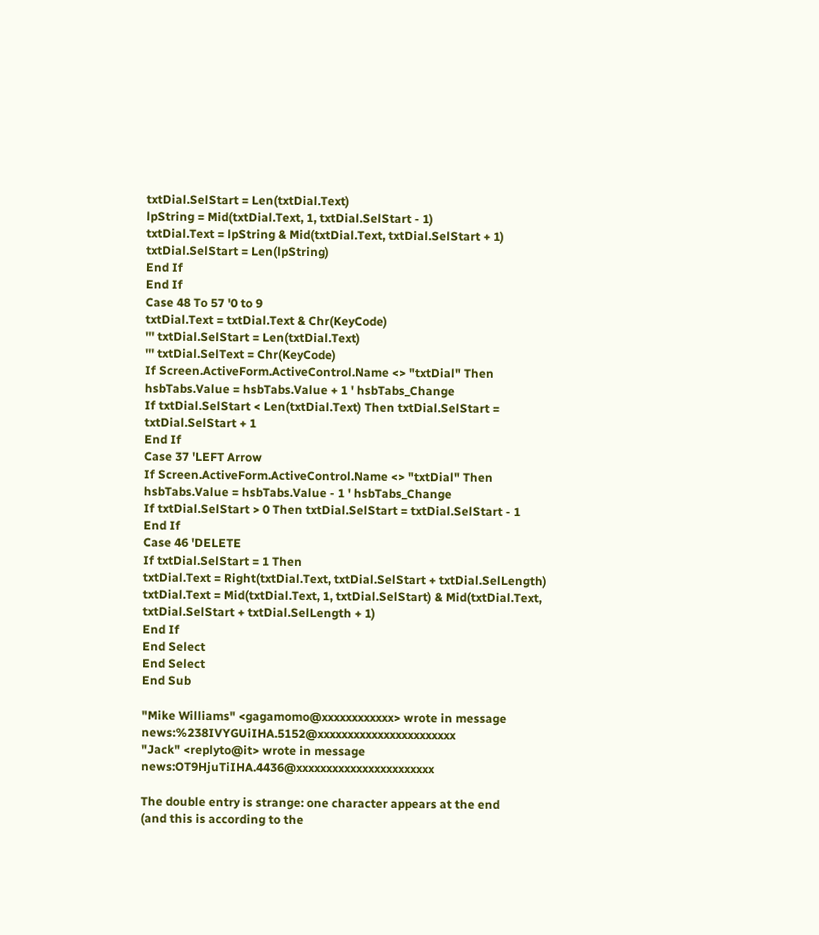txtDial.SelStart = Len(txtDial.Text)
lpString = Mid(txtDial.Text, 1, txtDial.SelStart - 1)
txtDial.Text = lpString & Mid(txtDial.Text, txtDial.SelStart + 1)
txtDial.SelStart = Len(lpString)
End If
End If
Case 48 To 57 '0 to 9
txtDial.Text = txtDial.Text & Chr(KeyCode)
''' txtDial.SelStart = Len(txtDial.Text)
''' txtDial.SelText = Chr(KeyCode)
If Screen.ActiveForm.ActiveControl.Name <> "txtDial" Then
hsbTabs.Value = hsbTabs.Value + 1 ' hsbTabs_Change
If txtDial.SelStart < Len(txtDial.Text) Then txtDial.SelStart = txtDial.SelStart + 1
End If
Case 37 'LEFT Arrow
If Screen.ActiveForm.ActiveControl.Name <> "txtDial" Then
hsbTabs.Value = hsbTabs.Value - 1 ' hsbTabs_Change
If txtDial.SelStart > 0 Then txtDial.SelStart = txtDial.SelStart - 1
End If
Case 46 'DELETE
If txtDial.SelStart = 1 Then
txtDial.Text = Right(txtDial.Text, txtDial.SelStart + txtDial.SelLength)
txtDial.Text = Mid(txtDial.Text, 1, txtDial.SelStart) & Mid(txtDial.Text,
txtDial.SelStart + txtDial.SelLength + 1)
End If
End Select
End Select
End Sub

"Mike Williams" <gagamomo@xxxxxxxxxxxx> wrote in message news:%238IVYGUiIHA.5152@xxxxxxxxxxxxxxxxxxxxxxx
"Jack" <replyto@it> wrote in message news:OT9HjuTiIHA.4436@xxxxxxxxxxxxxxxxxxxxxxx

The double entry is strange: one character appears at the end
(and this is according to the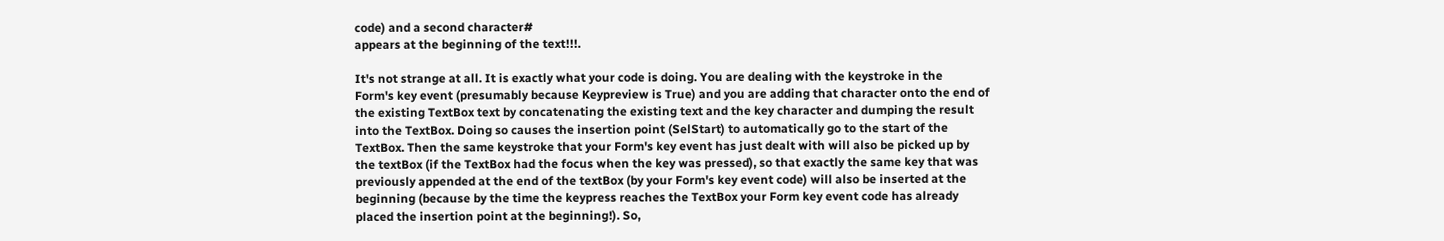code) and a second character#
appears at the beginning of the text!!!.

It's not strange at all. It is exactly what your code is doing. You are dealing with the keystroke in the
Form's key event (presumably because Keypreview is True) and you are adding that character onto the end of
the existing TextBox text by concatenating the existing text and the key character and dumping the result
into the TextBox. Doing so causes the insertion point (SelStart) to automatically go to the start of the
TextBox. Then the same keystroke that your Form's key event has just dealt with will also be picked up by
the textBox (if the TextBox had the focus when the key was pressed), so that exactly the same key that was
previously appended at the end of the textBox (by your Form's key event code) will also be inserted at the
beginning (because by the time the keypress reaches the TextBox your Form key event code has already
placed the insertion point at the beginning!). So,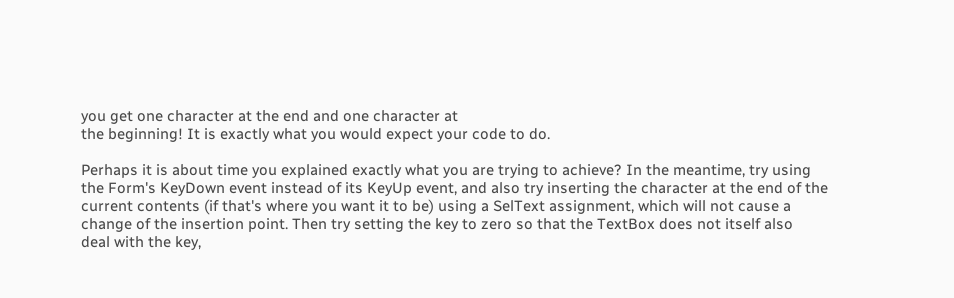you get one character at the end and one character at
the beginning! It is exactly what you would expect your code to do.

Perhaps it is about time you explained exactly what you are trying to achieve? In the meantime, try using
the Form's KeyDown event instead of its KeyUp event, and also try inserting the character at the end of the
current contents (if that's where you want it to be) using a SelText assignment, which will not cause a
change of the insertion point. Then try setting the key to zero so that the TextBox does not itself also
deal with the key,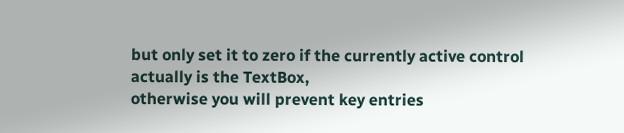but only set it to zero if the currently active control actually is the TextBox,
otherwise you will prevent key entries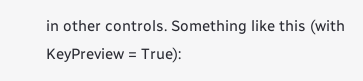in other controls. Something like this (with KeyPreview = True):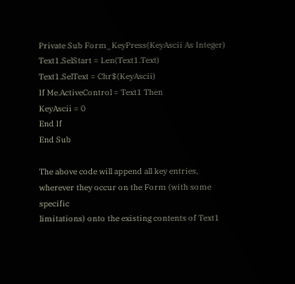Private Sub Form_KeyPress(KeyAscii As Integer)
Text1.SelStart = Len(Text1.Text)
Text1.SelText = Chr$(KeyAscii)
If Me.ActiveControl = Text1 Then
KeyAscii = 0
End If
End Sub

The above code will append all key entries, wherever they occur on the Form (with some specific
limitations) onto the existing contents of Text1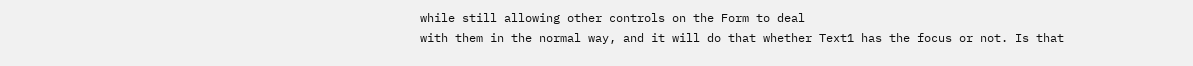while still allowing other controls on the Form to deal
with them in the normal way, and it will do that whether Text1 has the focus or not. Is that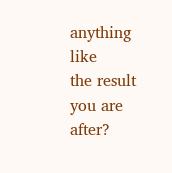anything like
the result you are after?